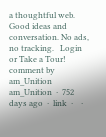a thoughtful web.
Good ideas and conversation. No ads, no tracking.   Login or Take a Tour!
comment by am_Unition
am_Unition  ·  752 days ago  ·  link  ·    ·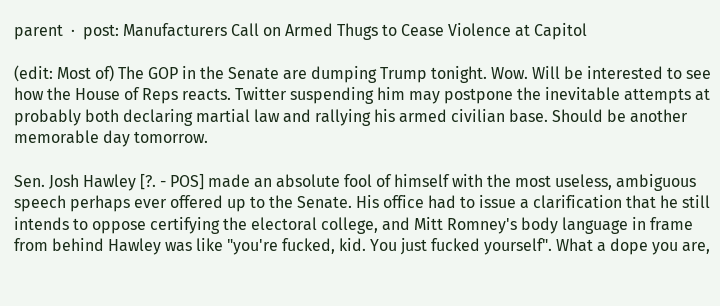parent  ·  post: Manufacturers Call on Armed Thugs to Cease Violence at Capitol

(edit: Most of) The GOP in the Senate are dumping Trump tonight. Wow. Will be interested to see how the House of Reps reacts. Twitter suspending him may postpone the inevitable attempts at probably both declaring martial law and rallying his armed civilian base. Should be another memorable day tomorrow.

Sen. Josh Hawley [?. - POS] made an absolute fool of himself with the most useless, ambiguous speech perhaps ever offered up to the Senate. His office had to issue a clarification that he still intends to oppose certifying the electoral college, and Mitt Romney's body language in frame from behind Hawley was like "you're fucked, kid. You just fucked yourself". What a dope you are,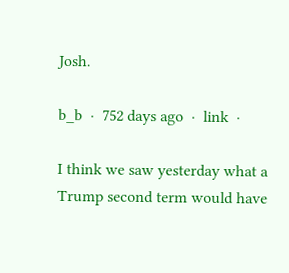Josh.

b_b  ·  752 days ago  ·  link  ·

I think we saw yesterday what a Trump second term would have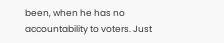been, when he has no accountability to voters. Just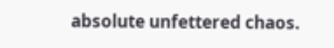absolute unfettered chaos.